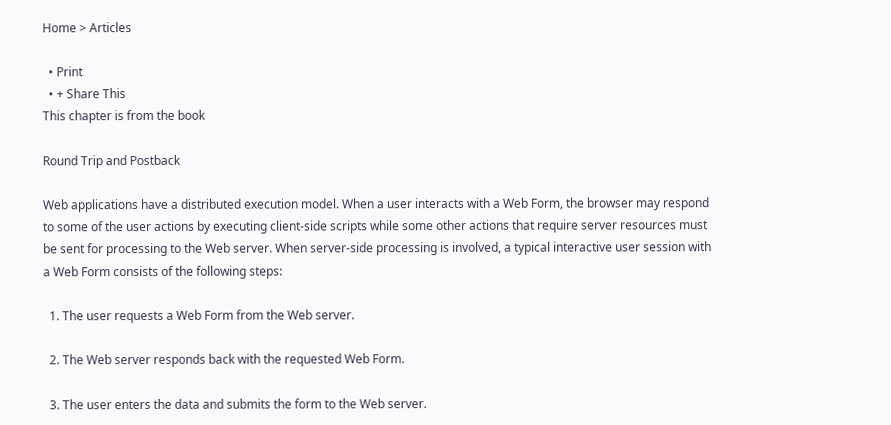Home > Articles

  • Print
  • + Share This
This chapter is from the book

Round Trip and Postback

Web applications have a distributed execution model. When a user interacts with a Web Form, the browser may respond to some of the user actions by executing client-side scripts while some other actions that require server resources must be sent for processing to the Web server. When server-side processing is involved, a typical interactive user session with a Web Form consists of the following steps:

  1. The user requests a Web Form from the Web server.

  2. The Web server responds back with the requested Web Form.

  3. The user enters the data and submits the form to the Web server.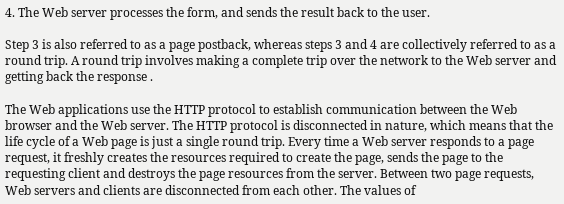4. The Web server processes the form, and sends the result back to the user.

Step 3 is also referred to as a page postback, whereas steps 3 and 4 are collectively referred to as a round trip. A round trip involves making a complete trip over the network to the Web server and getting back the response .

The Web applications use the HTTP protocol to establish communication between the Web browser and the Web server. The HTTP protocol is disconnected in nature, which means that the life cycle of a Web page is just a single round trip. Every time a Web server responds to a page request, it freshly creates the resources required to create the page, sends the page to the requesting client and destroys the page resources from the server. Between two page requests, Web servers and clients are disconnected from each other. The values of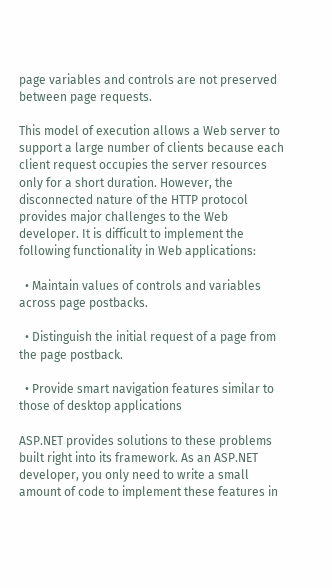page variables and controls are not preserved between page requests.

This model of execution allows a Web server to support a large number of clients because each client request occupies the server resources only for a short duration. However, the disconnected nature of the HTTP protocol provides major challenges to the Web developer. It is difficult to implement the following functionality in Web applications:

  • Maintain values of controls and variables across page postbacks.

  • Distinguish the initial request of a page from the page postback.

  • Provide smart navigation features similar to those of desktop applications

ASP.NET provides solutions to these problems built right into its framework. As an ASP.NET developer, you only need to write a small amount of code to implement these features in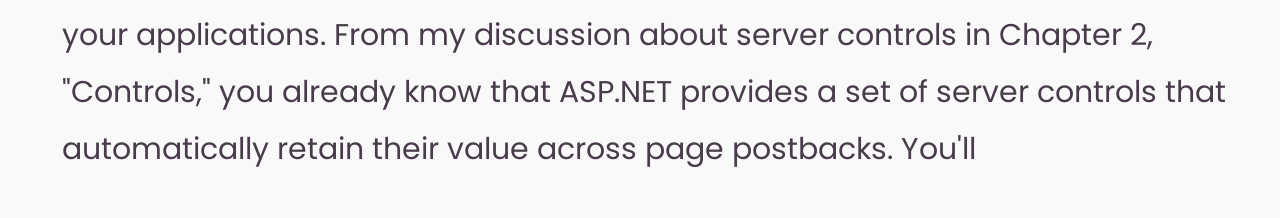your applications. From my discussion about server controls in Chapter 2, "Controls," you already know that ASP.NET provides a set of server controls that automatically retain their value across page postbacks. You'll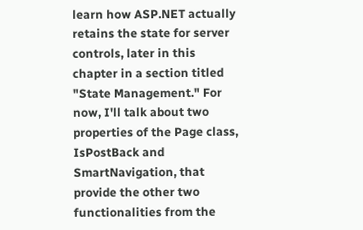learn how ASP.NET actually retains the state for server controls, later in this chapter in a section titled "State Management." For now, I'll talk about two properties of the Page class, IsPostBack and SmartNavigation, that provide the other two functionalities from the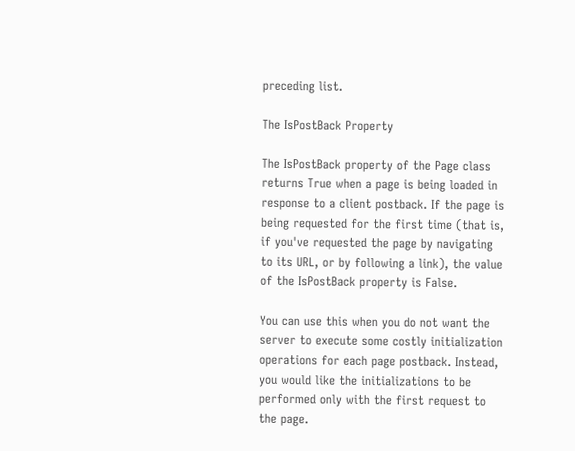preceding list.

The IsPostBack Property

The IsPostBack property of the Page class returns True when a page is being loaded in response to a client postback. If the page is being requested for the first time (that is, if you've requested the page by navigating to its URL, or by following a link), the value of the IsPostBack property is False.

You can use this when you do not want the server to execute some costly initialization operations for each page postback. Instead, you would like the initializations to be performed only with the first request to the page.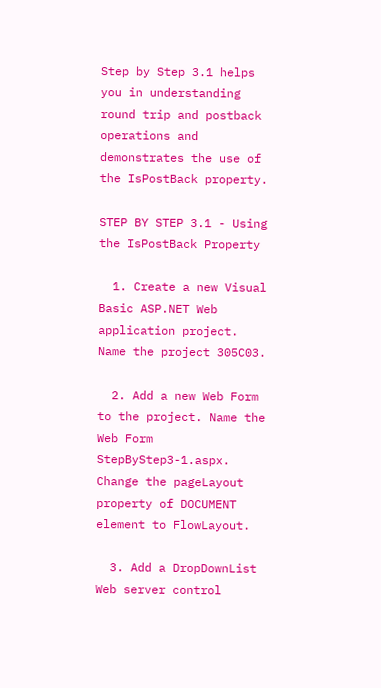Step by Step 3.1 helps you in understanding round trip and postback operations and demonstrates the use of the IsPostBack property.

STEP BY STEP 3.1 - Using the IsPostBack Property

  1. Create a new Visual Basic ASP.NET Web application project. Name the project 305C03.

  2. Add a new Web Form to the project. Name the Web Form StepByStep3-1.aspx. Change the pageLayout property of DOCUMENT element to FlowLayout.

  3. Add a DropDownList Web server control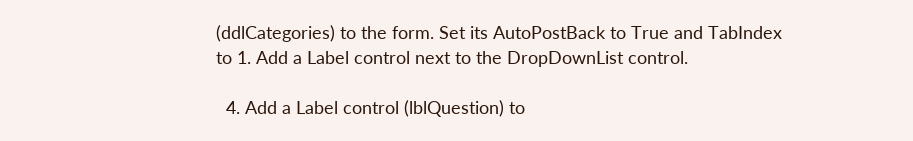(ddlCategories) to the form. Set its AutoPostBack to True and TabIndex to 1. Add a Label control next to the DropDownList control.

  4. Add a Label control (lblQuestion) to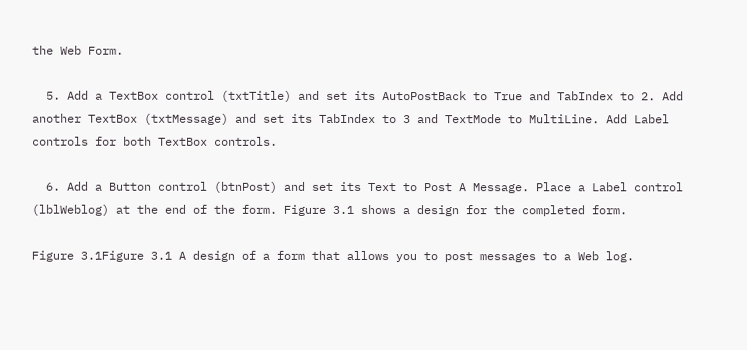the Web Form.

  5. Add a TextBox control (txtTitle) and set its AutoPostBack to True and TabIndex to 2. Add another TextBox (txtMessage) and set its TabIndex to 3 and TextMode to MultiLine. Add Label controls for both TextBox controls.

  6. Add a Button control (btnPost) and set its Text to Post A Message. Place a Label control (lblWeblog) at the end of the form. Figure 3.1 shows a design for the completed form.

Figure 3.1Figure 3.1 A design of a form that allows you to post messages to a Web log.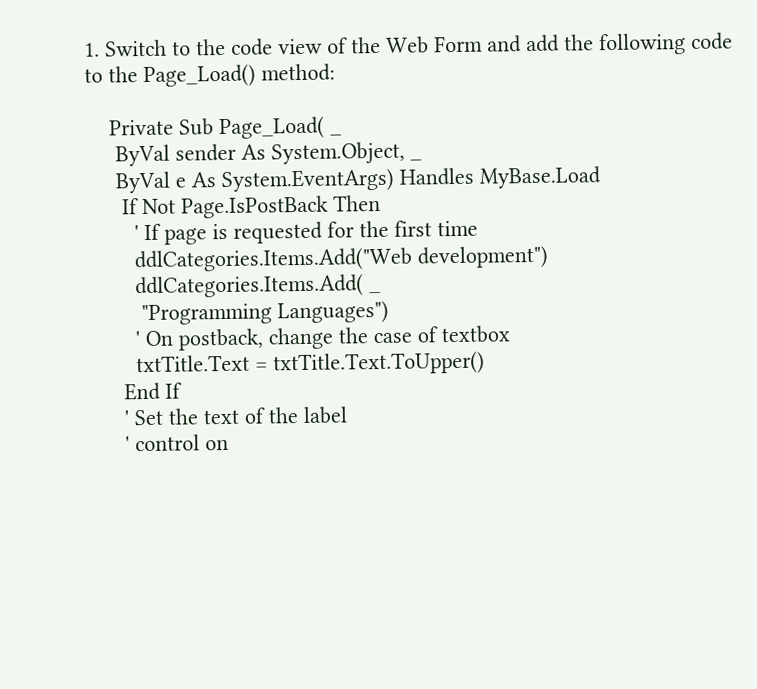1. Switch to the code view of the Web Form and add the following code to the Page_Load() method:

    Private Sub Page_Load( _
     ByVal sender As System.Object, _
     ByVal e As System.EventArgs) Handles MyBase.Load
      If Not Page.IsPostBack Then
        ' If page is requested for the first time
        ddlCategories.Items.Add("Web development")
        ddlCategories.Items.Add( _
         "Programming Languages")
        ' On postback, change the case of textbox
        txtTitle.Text = txtTitle.Text.ToUpper()
      End If
      ' Set the text of the label
      ' control on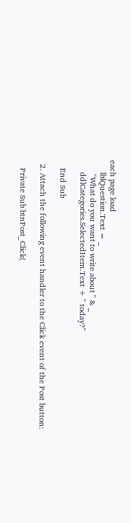each page load
      lblQuestion.Text = _
       "What do you want to write about " & _
      ddlCategories.SelectedItem.Text + " today?"

    End Sub

  2. Attach the following event handler to the Click event of the Post button:

    Private Sub btnPost_Click(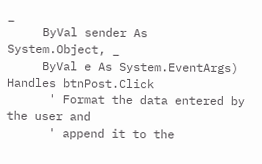_
     ByVal sender As System.Object, _
     ByVal e As System.EventArgs) Handles btnPost.Click
      ' Format the data entered by the user and
      ' append it to the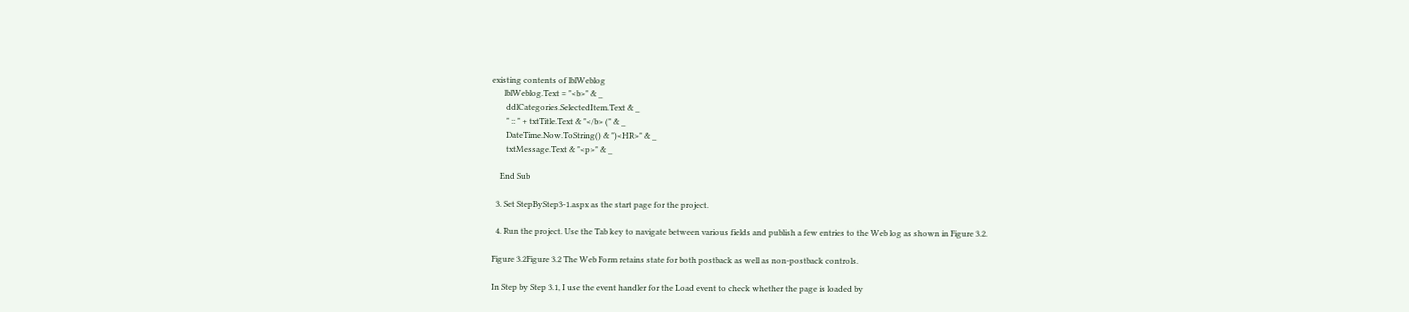existing contents of lblWeblog
      lblWeblog.Text = "<b>" & _
       ddlCategories.SelectedItem.Text & _
       " :: " + txtTitle.Text & "</b> (" & _
       DateTime.Now.ToString() & ")<HR>" & _
       txtMessage.Text & "<p>" & _

    End Sub

  3. Set StepByStep3-1.aspx as the start page for the project.

  4. Run the project. Use the Tab key to navigate between various fields and publish a few entries to the Web log as shown in Figure 3.2.

Figure 3.2Figure 3.2 The Web Form retains state for both postback as well as non-postback controls.

In Step by Step 3.1, I use the event handler for the Load event to check whether the page is loaded by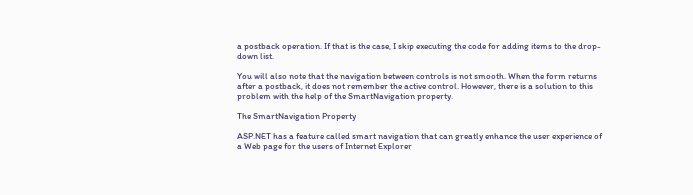a postback operation. If that is the case, I skip executing the code for adding items to the drop-down list.

You will also note that the navigation between controls is not smooth. When the form returns after a postback, it does not remember the active control. However, there is a solution to this problem with the help of the SmartNavigation property.

The SmartNavigation Property

ASP.NET has a feature called smart navigation that can greatly enhance the user experience of a Web page for the users of Internet Explorer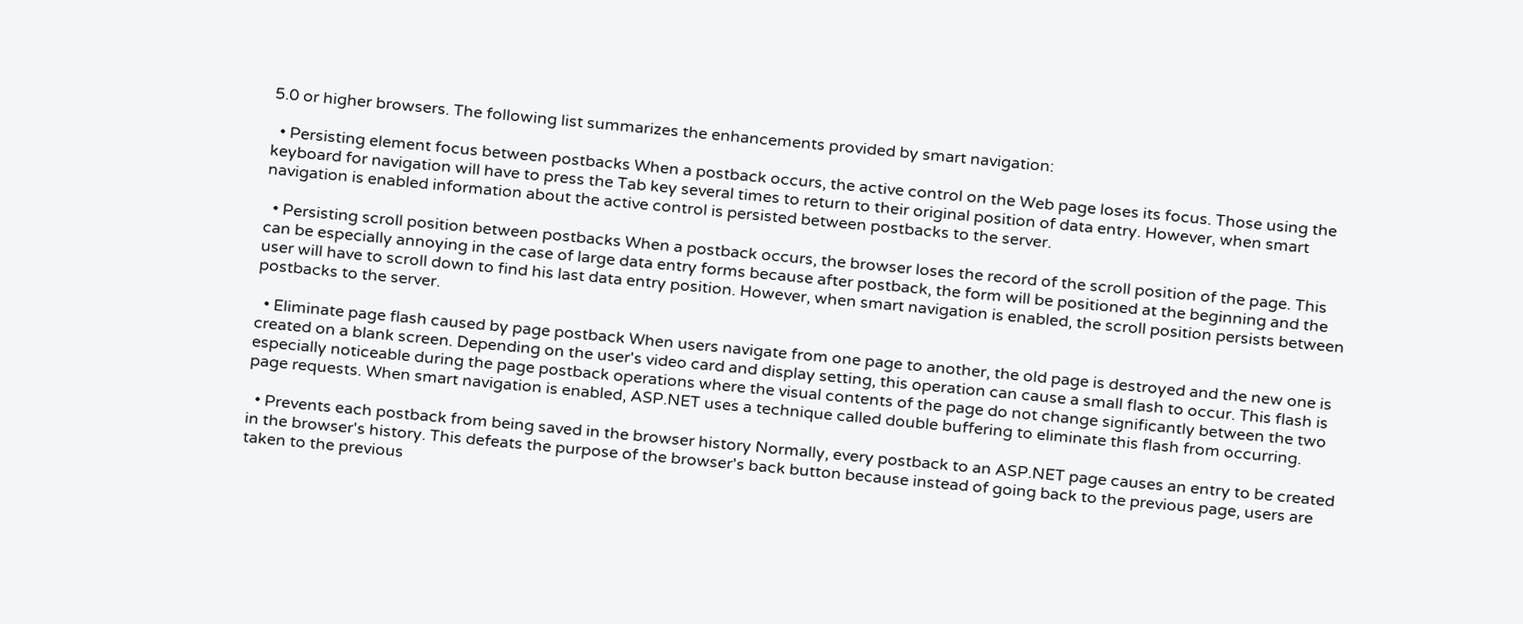5.0 or higher browsers. The following list summarizes the enhancements provided by smart navigation:

  • Persisting element focus between postbacks When a postback occurs, the active control on the Web page loses its focus. Those using the keyboard for navigation will have to press the Tab key several times to return to their original position of data entry. However, when smart navigation is enabled information about the active control is persisted between postbacks to the server.

  • Persisting scroll position between postbacks When a postback occurs, the browser loses the record of the scroll position of the page. This can be especially annoying in the case of large data entry forms because after postback, the form will be positioned at the beginning and the user will have to scroll down to find his last data entry position. However, when smart navigation is enabled, the scroll position persists between postbacks to the server.

  • Eliminate page flash caused by page postback When users navigate from one page to another, the old page is destroyed and the new one is created on a blank screen. Depending on the user's video card and display setting, this operation can cause a small flash to occur. This flash is especially noticeable during the page postback operations where the visual contents of the page do not change significantly between the two page requests. When smart navigation is enabled, ASP.NET uses a technique called double buffering to eliminate this flash from occurring.

  • Prevents each postback from being saved in the browser history Normally, every postback to an ASP.NET page causes an entry to be created in the browser's history. This defeats the purpose of the browser's back button because instead of going back to the previous page, users are taken to the previous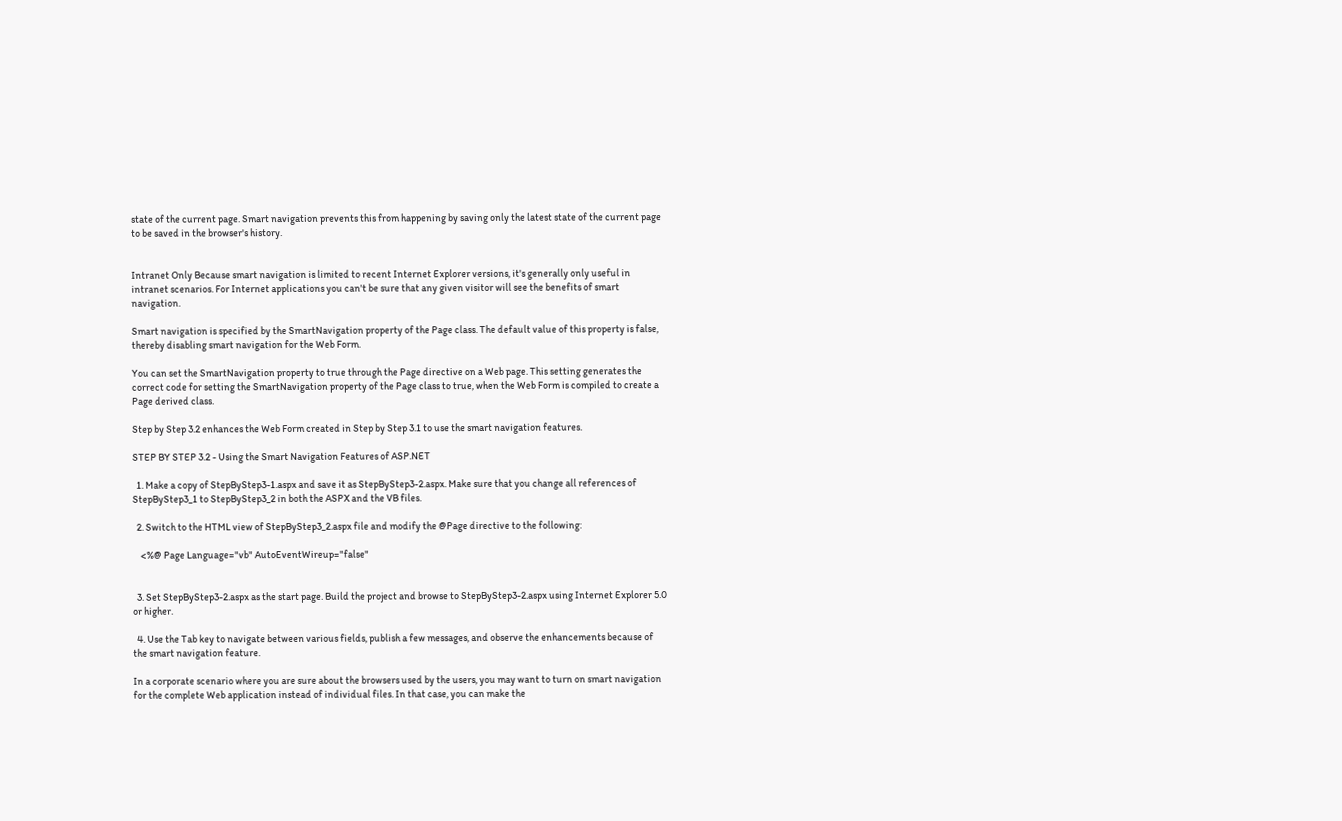state of the current page. Smart navigation prevents this from happening by saving only the latest state of the current page to be saved in the browser's history.


Intranet Only Because smart navigation is limited to recent Internet Explorer versions, it's generally only useful in intranet scenarios. For Internet applications you can't be sure that any given visitor will see the benefits of smart navigation.

Smart navigation is specified by the SmartNavigation property of the Page class. The default value of this property is false, thereby disabling smart navigation for the Web Form.

You can set the SmartNavigation property to true through the Page directive on a Web page. This setting generates the correct code for setting the SmartNavigation property of the Page class to true, when the Web Form is compiled to create a Page derived class.

Step by Step 3.2 enhances the Web Form created in Step by Step 3.1 to use the smart navigation features.

STEP BY STEP 3.2 - Using the Smart Navigation Features of ASP.NET

  1. Make a copy of StepByStep3-1.aspx and save it as StepByStep3-2.aspx. Make sure that you change all references of StepByStep3_1 to StepByStep3_2 in both the ASPX and the VB files.

  2. Switch to the HTML view of StepByStep3_2.aspx file and modify the @Page directive to the following:

    <%@ Page Language="vb" AutoEventWireup="false"


  3. Set StepByStep3-2.aspx as the start page. Build the project and browse to StepByStep3-2.aspx using Internet Explorer 5.0 or higher.

  4. Use the Tab key to navigate between various fields, publish a few messages, and observe the enhancements because of the smart navigation feature.

In a corporate scenario where you are sure about the browsers used by the users, you may want to turn on smart navigation for the complete Web application instead of individual files. In that case, you can make the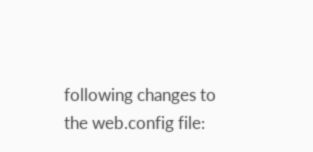following changes to the web.config file: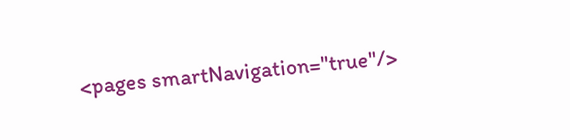<pages smartNavigation="true"/>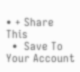• + Share This
  •  Save To Your Account